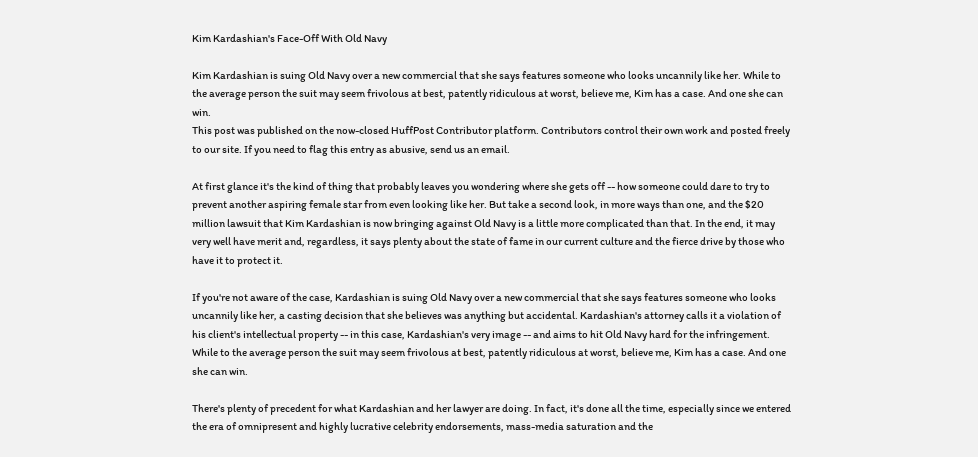Kim Kardashian's Face-Off With Old Navy

Kim Kardashian is suing Old Navy over a new commercial that she says features someone who looks uncannily like her. While to the average person the suit may seem frivolous at best, patently ridiculous at worst, believe me, Kim has a case. And one she can win.
This post was published on the now-closed HuffPost Contributor platform. Contributors control their own work and posted freely to our site. If you need to flag this entry as abusive, send us an email.

At first glance it's the kind of thing that probably leaves you wondering where she gets off -- how someone could dare to try to prevent another aspiring female star from even looking like her. But take a second look, in more ways than one, and the $20 million lawsuit that Kim Kardashian is now bringing against Old Navy is a little more complicated than that. In the end, it may very well have merit and, regardless, it says plenty about the state of fame in our current culture and the fierce drive by those who have it to protect it.

If you're not aware of the case, Kardashian is suing Old Navy over a new commercial that she says features someone who looks uncannily like her, a casting decision that she believes was anything but accidental. Kardashian's attorney calls it a violation of his client's intellectual property -- in this case, Kardashian's very image -- and aims to hit Old Navy hard for the infringement. While to the average person the suit may seem frivolous at best, patently ridiculous at worst, believe me, Kim has a case. And one she can win.

There's plenty of precedent for what Kardashian and her lawyer are doing. In fact, it's done all the time, especially since we entered the era of omnipresent and highly lucrative celebrity endorsements, mass-media saturation and the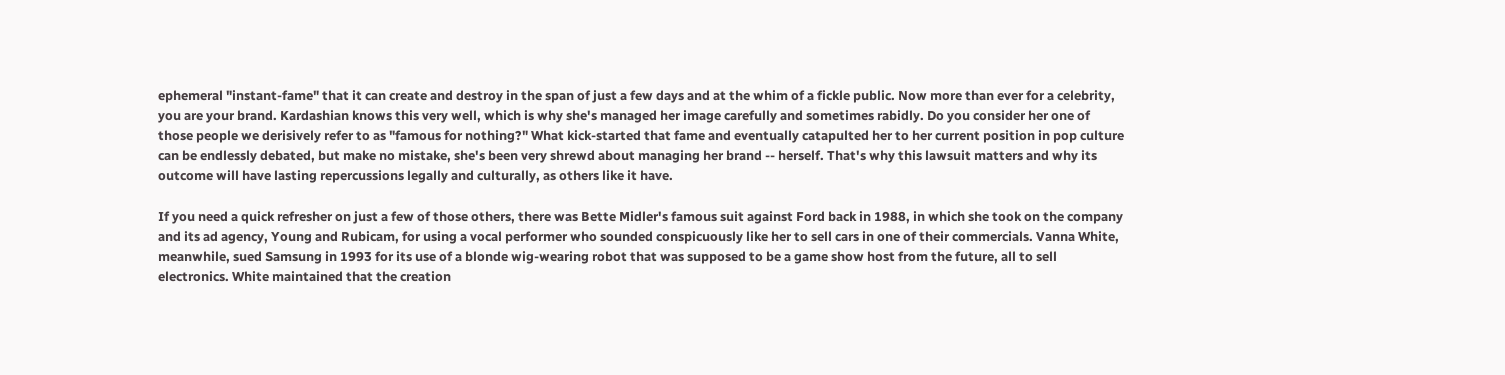ephemeral "instant-fame" that it can create and destroy in the span of just a few days and at the whim of a fickle public. Now more than ever for a celebrity, you are your brand. Kardashian knows this very well, which is why she's managed her image carefully and sometimes rabidly. Do you consider her one of those people we derisively refer to as "famous for nothing?" What kick-started that fame and eventually catapulted her to her current position in pop culture can be endlessly debated, but make no mistake, she's been very shrewd about managing her brand -- herself. That's why this lawsuit matters and why its outcome will have lasting repercussions legally and culturally, as others like it have.

If you need a quick refresher on just a few of those others, there was Bette Midler's famous suit against Ford back in 1988, in which she took on the company and its ad agency, Young and Rubicam, for using a vocal performer who sounded conspicuously like her to sell cars in one of their commercials. Vanna White, meanwhile, sued Samsung in 1993 for its use of a blonde wig-wearing robot that was supposed to be a game show host from the future, all to sell electronics. White maintained that the creation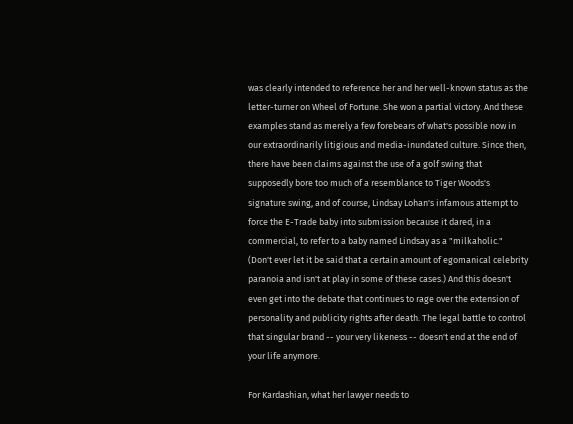was clearly intended to reference her and her well-known status as the letter-turner on Wheel of Fortune. She won a partial victory. And these examples stand as merely a few forebears of what's possible now in our extraordinarily litigious and media-inundated culture. Since then, there have been claims against the use of a golf swing that supposedly bore too much of a resemblance to Tiger Woods's signature swing, and of course, Lindsay Lohan's infamous attempt to force the E-Trade baby into submission because it dared, in a commercial, to refer to a baby named Lindsay as a "milkaholic." (Don't ever let it be said that a certain amount of egomanical celebrity paranoia and isn't at play in some of these cases.) And this doesn't even get into the debate that continues to rage over the extension of personality and publicity rights after death. The legal battle to control that singular brand -- your very likeness -- doesn't end at the end of your life anymore.

For Kardashian, what her lawyer needs to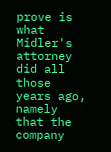prove is what Midler's attorney did all those years ago, namely that the company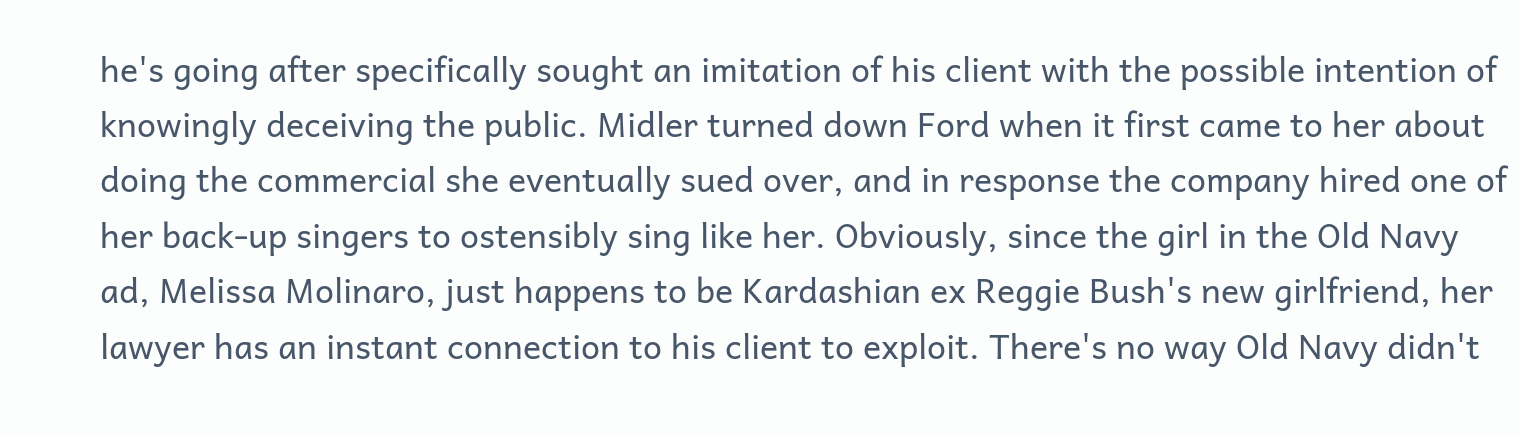he's going after specifically sought an imitation of his client with the possible intention of knowingly deceiving the public. Midler turned down Ford when it first came to her about doing the commercial she eventually sued over, and in response the company hired one of her back-up singers to ostensibly sing like her. Obviously, since the girl in the Old Navy ad, Melissa Molinaro, just happens to be Kardashian ex Reggie Bush's new girlfriend, her lawyer has an instant connection to his client to exploit. There's no way Old Navy didn't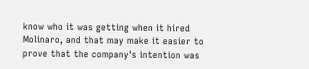know who it was getting when it hired Molinaro, and that may make it easier to prove that the company's intention was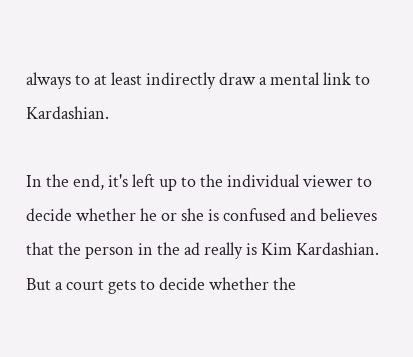always to at least indirectly draw a mental link to Kardashian.

In the end, it's left up to the individual viewer to decide whether he or she is confused and believes that the person in the ad really is Kim Kardashian. But a court gets to decide whether the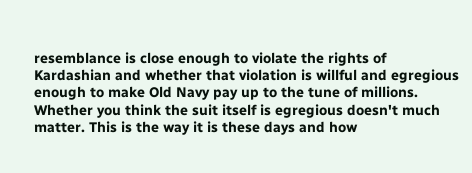resemblance is close enough to violate the rights of Kardashian and whether that violation is willful and egregious enough to make Old Navy pay up to the tune of millions. Whether you think the suit itself is egregious doesn't much matter. This is the way it is these days and how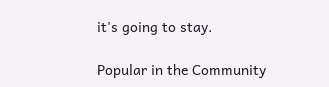it's going to stay.

Popular in the Community